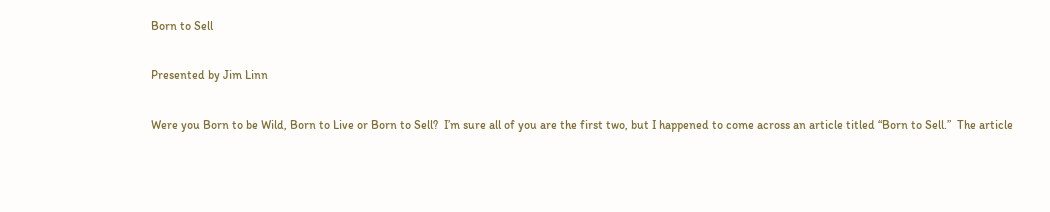Born to Sell

Presented by Jim Linn

Were you Born to be Wild, Born to Live or Born to Sell?  I’m sure all of you are the first two, but I happened to come across an article titled “Born to Sell.”  The article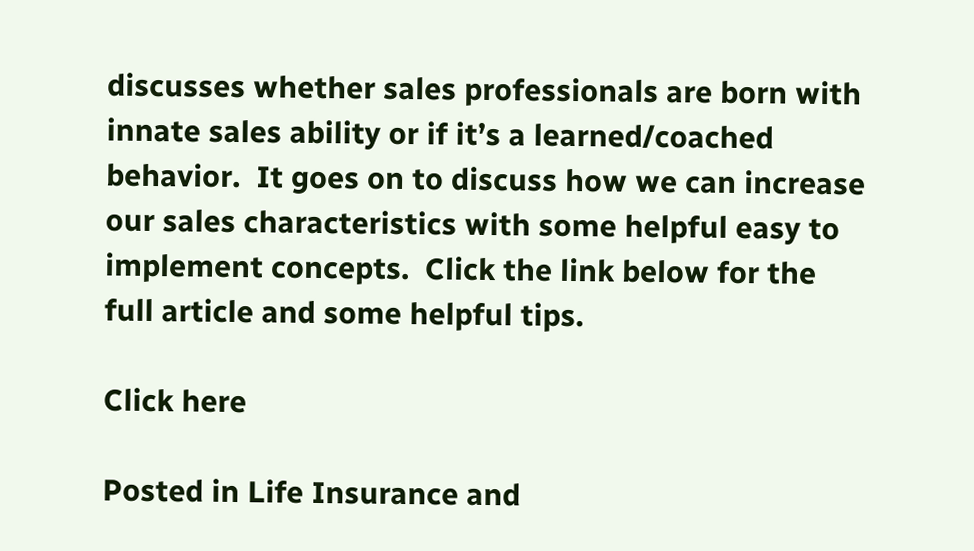discusses whether sales professionals are born with innate sales ability or if it’s a learned/coached behavior.  It goes on to discuss how we can increase our sales characteristics with some helpful easy to implement concepts.  Click the link below for the full article and some helpful tips.

Click here

Posted in Life Insurance and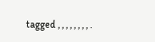tagged , , , , , , , , .